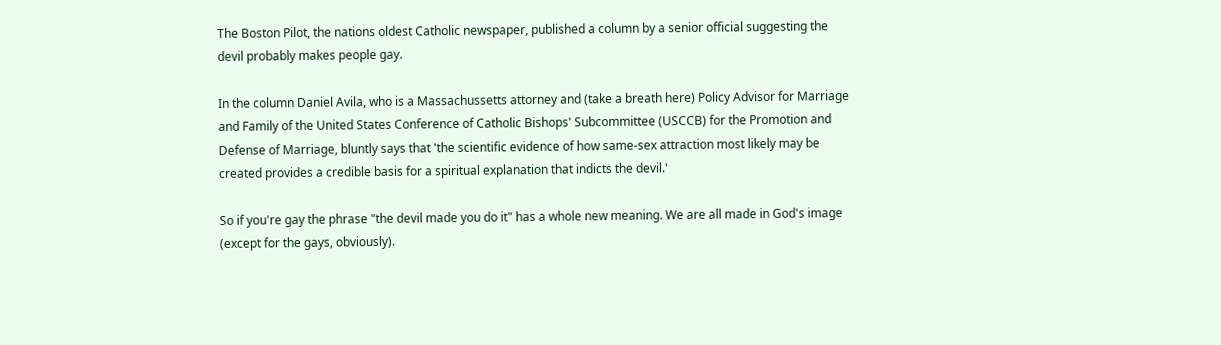The Boston Pilot, the nations oldest Catholic newspaper, published a column by a senior official suggesting the devil probably makes people gay.

In the column Daniel Avila, who is a Massachussetts attorney and (take a breath here) Policy Advisor for Marriage and Family of the United States Conference of Catholic Bishops' Subcommittee (USCCB) for the Promotion and Defense of Marriage, bluntly says that 'the scientific evidence of how same-sex attraction most likely may be created provides a credible basis for a spiritual explanation that indicts the devil.'

So if you're gay the phrase "the devil made you do it" has a whole new meaning. We are all made in God's image (except for the gays, obviously).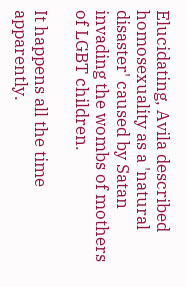Elucidating, Avila described homosexuality as a 'natural disaster' caused by Satan invading the wombs of mothers of LGBT children.

It happens all the time apparently.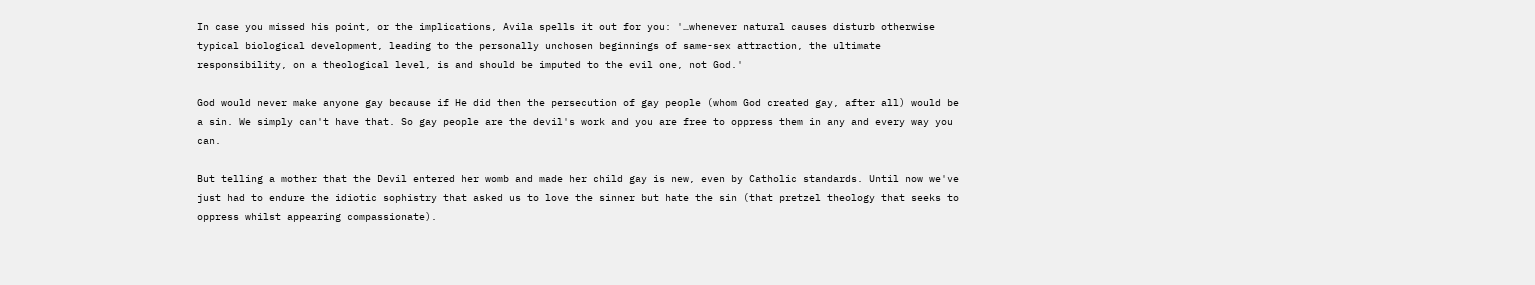In case you missed his point, or the implications, Avila spells it out for you: '…whenever natural causes disturb otherwise typical biological development, leading to the personally unchosen beginnings of same-sex attraction, the ultimate responsibility, on a theological level, is and should be imputed to the evil one, not God.'

God would never make anyone gay because if He did then the persecution of gay people (whom God created gay, after all) would be a sin. We simply can't have that. So gay people are the devil's work and you are free to oppress them in any and every way you can.

But telling a mother that the Devil entered her womb and made her child gay is new, even by Catholic standards. Until now we've just had to endure the idiotic sophistry that asked us to love the sinner but hate the sin (that pretzel theology that seeks to oppress whilst appearing compassionate).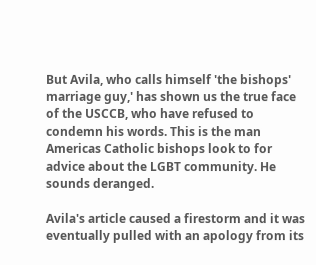But Avila, who calls himself 'the bishops' marriage guy,' has shown us the true face of the USCCB, who have refused to condemn his words. This is the man Americas Catholic bishops look to for advice about the LGBT community. He sounds deranged.

Avila's article caused a firestorm and it was eventually pulled with an apology from its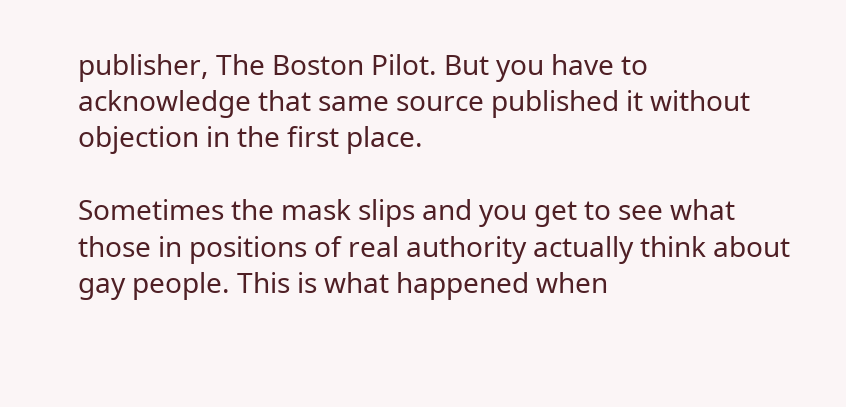publisher, The Boston Pilot. But you have to acknowledge that same source published it without objection in the first place.

Sometimes the mask slips and you get to see what those in positions of real authority actually think about gay people. This is what happened when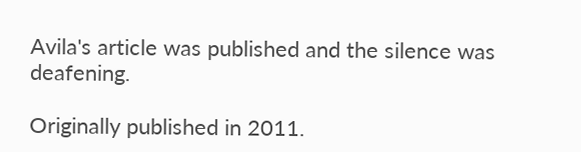Avila's article was published and the silence was deafening.

Originally published in 2011.